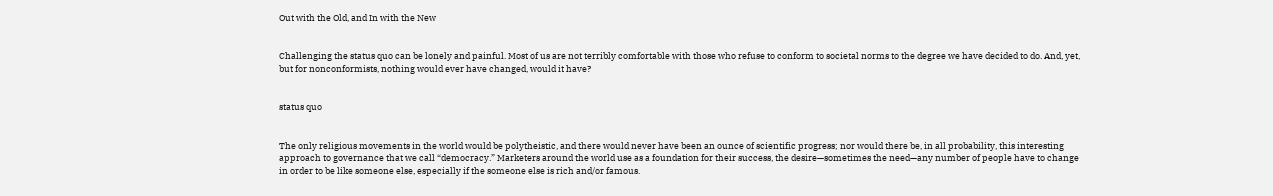Out with the Old, and In with the New


Challenging the status quo can be lonely and painful. Most of us are not terribly comfortable with those who refuse to conform to societal norms to the degree we have decided to do. And, yet, but for nonconformists, nothing would ever have changed, would it have?


status quo


The only religious movements in the world would be polytheistic, and there would never have been an ounce of scientific progress; nor would there be, in all probability, this interesting approach to governance that we call “democracy.” Marketers around the world use as a foundation for their success, the desire—sometimes the need—any number of people have to change in order to be like someone else, especially if the someone else is rich and/or famous.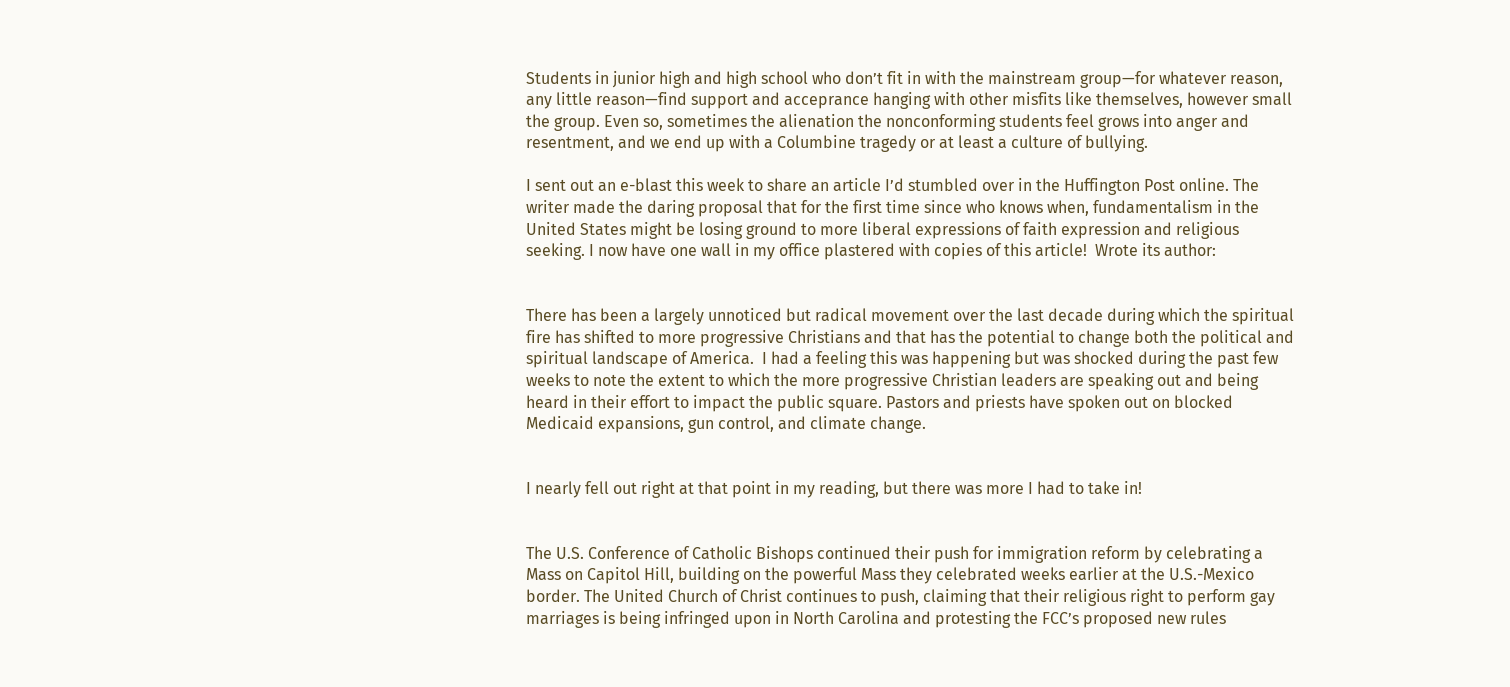Students in junior high and high school who don’t fit in with the mainstream group—for whatever reason, any little reason—find support and acceprance hanging with other misfits like themselves, however small the group. Even so, sometimes the alienation the nonconforming students feel grows into anger and resentment, and we end up with a Columbine tragedy or at least a culture of bullying.

I sent out an e-blast this week to share an article I’d stumbled over in the Huffington Post online. The writer made the daring proposal that for the first time since who knows when, fundamentalism in the United States might be losing ground to more liberal expressions of faith expression and religious seeking. I now have one wall in my office plastered with copies of this article!  Wrote its author:


There has been a largely unnoticed but radical movement over the last decade during which the spiritual fire has shifted to more progressive Christians and that has the potential to change both the political and spiritual landscape of America.  I had a feeling this was happening but was shocked during the past few weeks to note the extent to which the more progressive Christian leaders are speaking out and being heard in their effort to impact the public square. Pastors and priests have spoken out on blocked Medicaid expansions, gun control, and climate change.


I nearly fell out right at that point in my reading, but there was more I had to take in!


The U.S. Conference of Catholic Bishops continued their push for immigration reform by celebrating a Mass on Capitol Hill, building on the powerful Mass they celebrated weeks earlier at the U.S.-Mexico border. The United Church of Christ continues to push, claiming that their religious right to perform gay marriages is being infringed upon in North Carolina and protesting the FCC’s proposed new rules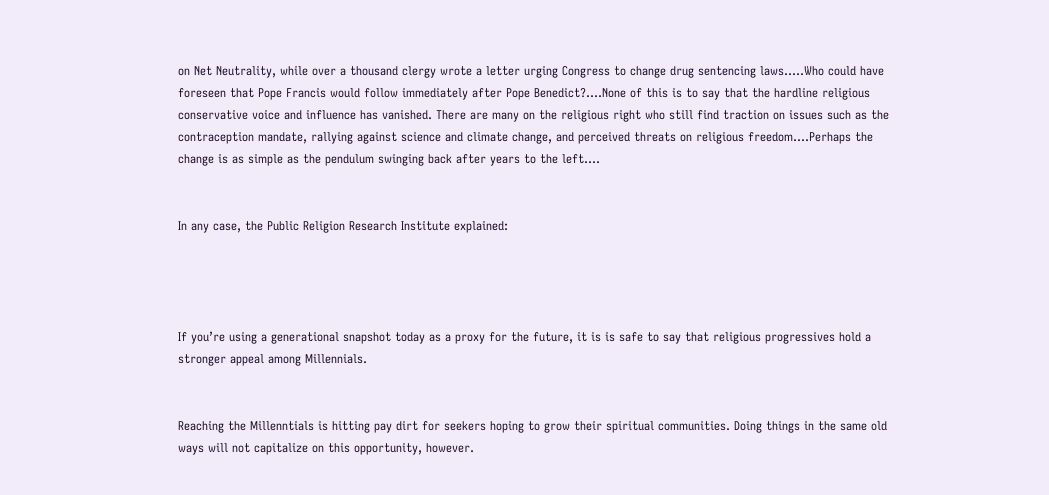on Net Neutrality, while over a thousand clergy wrote a letter urging Congress to change drug sentencing laws…..Who could have foreseen that Pope Francis would follow immediately after Pope Benedict?….None of this is to say that the hardline religious conservative voice and influence has vanished. There are many on the religious right who still find traction on issues such as the contraception mandate, rallying against science and climate change, and perceived threats on religious freedom….Perhaps the change is as simple as the pendulum swinging back after years to the left….


In any case, the Public Religion Research Institute explained:




If you’re using a generational snapshot today as a proxy for the future, it is is safe to say that religious progressives hold a stronger appeal among Millennials.


Reaching the Millenntials is hitting pay dirt for seekers hoping to grow their spiritual communities. Doing things in the same old ways will not capitalize on this opportunity, however.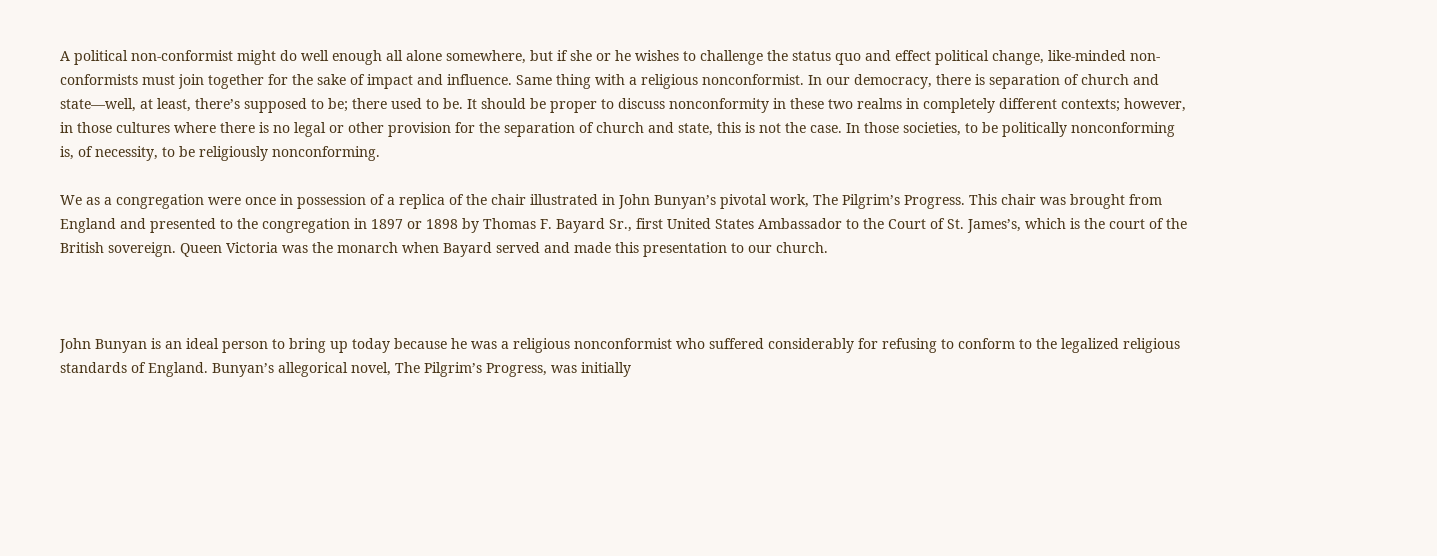A political non-conformist might do well enough all alone somewhere, but if she or he wishes to challenge the status quo and effect political change, like-minded non-conformists must join together for the sake of impact and influence. Same thing with a religious nonconformist. In our democracy, there is separation of church and state—well, at least, there’s supposed to be; there used to be. It should be proper to discuss nonconformity in these two realms in completely different contexts; however, in those cultures where there is no legal or other provision for the separation of church and state, this is not the case. In those societies, to be politically nonconforming is, of necessity, to be religiously nonconforming.

We as a congregation were once in possession of a replica of the chair illustrated in John Bunyan’s pivotal work, The Pilgrim’s Progress. This chair was brought from England and presented to the congregation in 1897 or 1898 by Thomas F. Bayard Sr., first United States Ambassador to the Court of St. James’s, which is the court of the British sovereign. Queen Victoria was the monarch when Bayard served and made this presentation to our church.



John Bunyan is an ideal person to bring up today because he was a religious nonconformist who suffered considerably for refusing to conform to the legalized religious standards of England. Bunyan’s allegorical novel, The Pilgrim’s Progress, was initially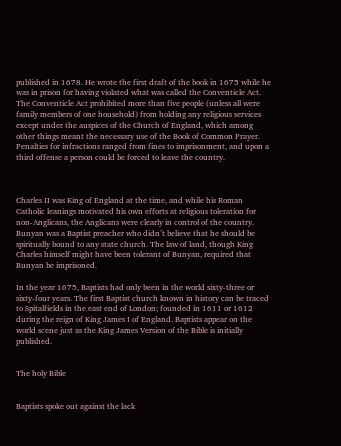published in 1678. He wrote the first draft of the book in 1675 while he was in prison for having violated what was called the Conventicle Act. The Conventicle Act prohibited more than five people (unless all were family members of one household) from holding any religious services except under the auspices of the Church of England, which among other things meant the necessary use of the Book of Common Prayer. Penalties for infractions ranged from fines to imprisonment, and upon a third offense a person could be forced to leave the country.



Charles II was King of England at the time, and while his Roman Catholic leanings motivated his own efforts at religious toleration for non-Anglicans, the Anglicans were clearly in control of the country. Bunyan was a Baptist preacher who didn’t believe that he should be spiritually bound to any state church. The law of land, though King Charles himself might have been tolerant of Bunyan, required that Bunyan be imprisoned.

In the year 1675, Baptists had only been in the world sixty-three or sixty-four years. The first Baptist church known in history can be traced to Spitalfields in the east end of London; founded in 1611 or 1612 during the reign of King James I of England. Baptists appear on the world scene just as the King James Version of the Bible is initially published.


The holy Bible


Baptists spoke out against the lack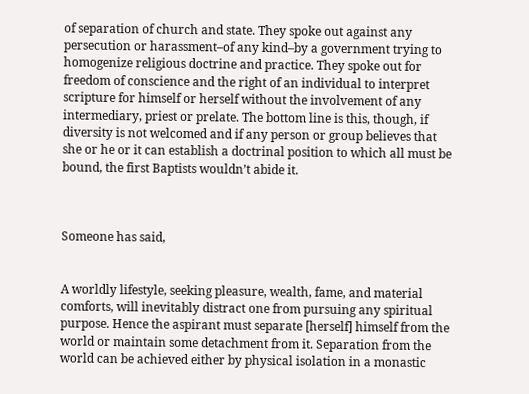of separation of church and state. They spoke out against any persecution or harassment–of any kind–by a government trying to homogenize religious doctrine and practice. They spoke out for freedom of conscience and the right of an individual to interpret scripture for himself or herself without the involvement of any intermediary, priest or prelate. The bottom line is this, though, if diversity is not welcomed and if any person or group believes that she or he or it can establish a doctrinal position to which all must be bound, the first Baptists wouldn’t abide it.



Someone has said,


A worldly lifestyle, seeking pleasure, wealth, fame, and material comforts, will inevitably distract one from pursuing any spiritual purpose. Hence the aspirant must separate [herself] himself from the world or maintain some detachment from it. Separation from the world can be achieved either by physical isolation in a monastic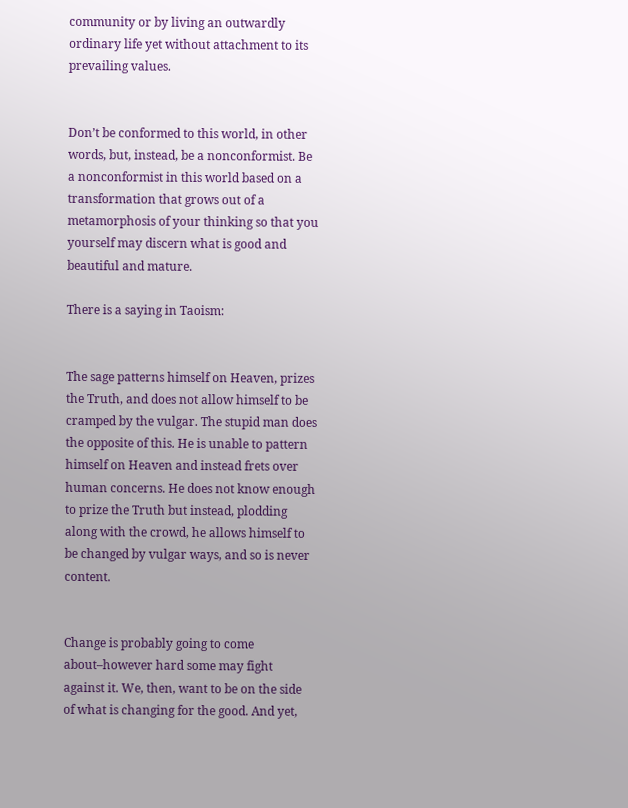community or by living an outwardly ordinary life yet without attachment to its prevailing values.


Don’t be conformed to this world, in other words, but, instead, be a nonconformist. Be a nonconformist in this world based on a transformation that grows out of a metamorphosis of your thinking so that you yourself may discern what is good and beautiful and mature.

There is a saying in Taoism:


The sage patterns himself on Heaven, prizes the Truth, and does not allow himself to be cramped by the vulgar. The stupid man does the opposite of this. He is unable to pattern himself on Heaven and instead frets over human concerns. He does not know enough to prize the Truth but instead, plodding along with the crowd, he allows himself to be changed by vulgar ways, and so is never content.


Change is probably going to come about–however hard some may fight against it. We, then, want to be on the side of what is changing for the good. And yet,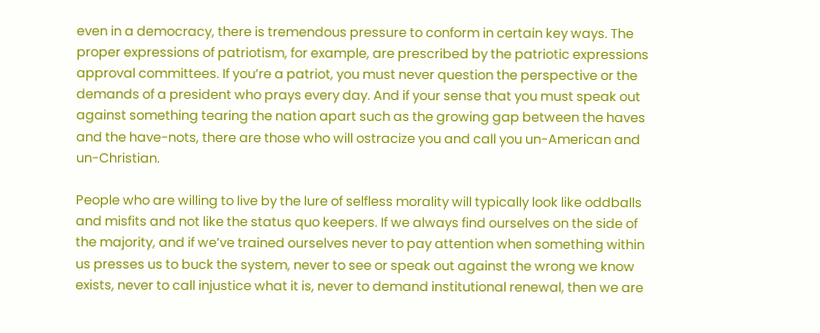even in a democracy, there is tremendous pressure to conform in certain key ways. The proper expressions of patriotism, for example, are prescribed by the patriotic expressions approval committees. If you’re a patriot, you must never question the perspective or the demands of a president who prays every day. And if your sense that you must speak out against something tearing the nation apart such as the growing gap between the haves and the have-nots, there are those who will ostracize you and call you un-American and un-Christian.

People who are willing to live by the lure of selfless morality will typically look like oddballs and misfits and not like the status quo keepers. If we always find ourselves on the side of the majority, and if we’ve trained ourselves never to pay attention when something within us presses us to buck the system, never to see or speak out against the wrong we know exists, never to call injustice what it is, never to demand institutional renewal, then we are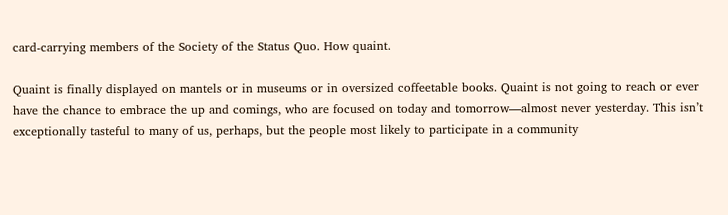card-carrying members of the Society of the Status Quo. How quaint.

Quaint is finally displayed on mantels or in museums or in oversized coffeetable books. Quaint is not going to reach or ever have the chance to embrace the up and comings, who are focused on today and tomorrow—almost never yesterday. This isn’t exceptionally tasteful to many of us, perhaps, but the people most likely to participate in a community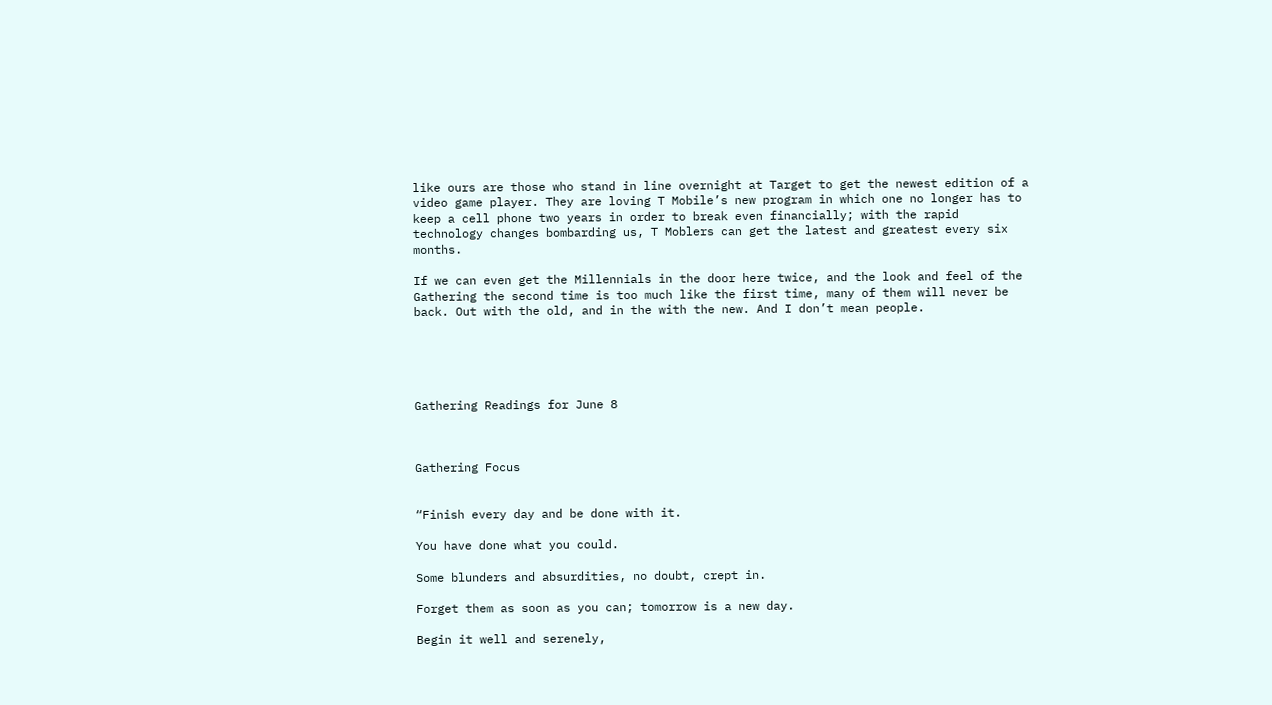like ours are those who stand in line overnight at Target to get the newest edition of a video game player. They are loving T Mobile’s new program in which one no longer has to keep a cell phone two years in order to break even financially; with the rapid technology changes bombarding us, T Moblers can get the latest and greatest every six months.

If we can even get the Millennials in the door here twice, and the look and feel of the Gathering the second time is too much like the first time, many of them will never be back. Out with the old, and in the with the new. And I don’t mean people.





Gathering Readings for June 8



Gathering Focus


“Finish every day and be done with it.

You have done what you could.

Some blunders and absurdities, no doubt, crept in.

Forget them as soon as you can; tomorrow is a new day.

Begin it well and serenely,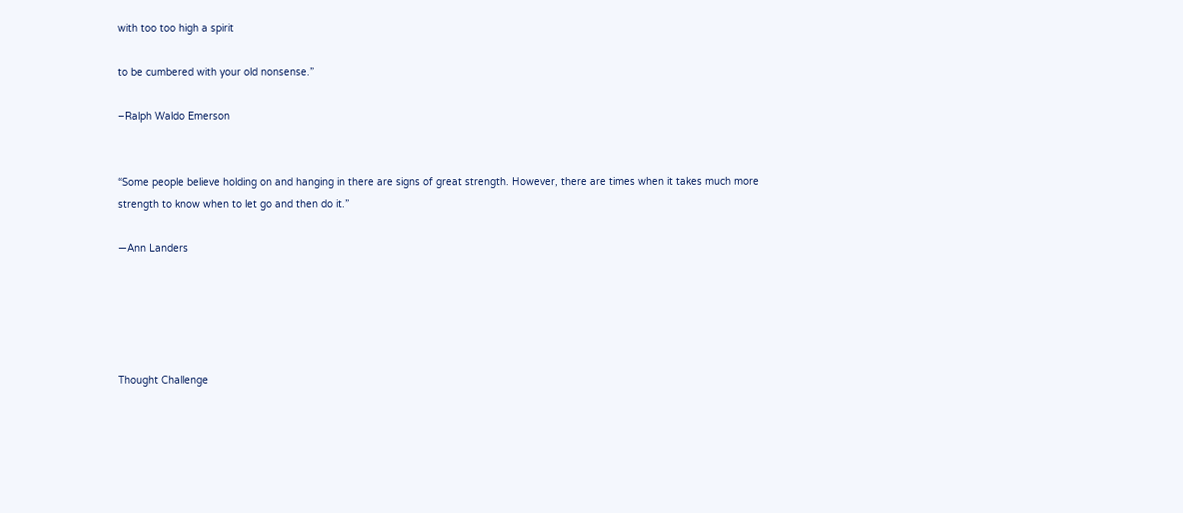with too too high a spirit

to be cumbered with your old nonsense.”

–Ralph Waldo Emerson


“Some people believe holding on and hanging in there are signs of great strength. However, there are times when it takes much more strength to know when to let go and then do it.”

—Ann Landers





Thought Challenge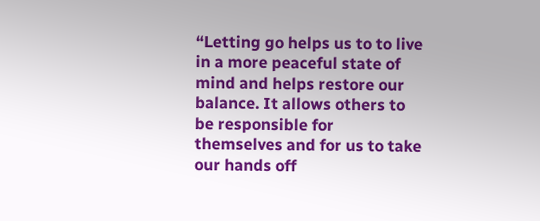“Letting go helps us to to live in a more peaceful state of mind and helps restore our balance. It allows others to be responsible for themselves and for us to take our hands off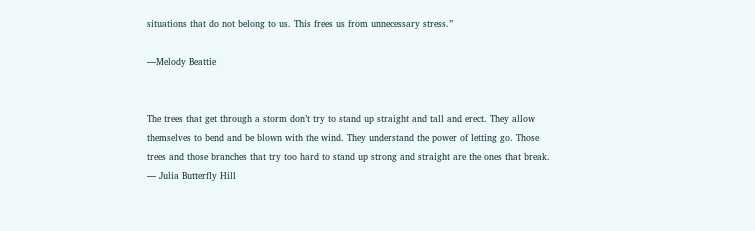situations that do not belong to us. This frees us from unnecessary stress.”

—Melody Beattie


The trees that get through a storm don’t try to stand up straight and tall and erect. They allow themselves to bend and be blown with the wind. They understand the power of letting go. Those trees and those branches that try too hard to stand up strong and straight are the ones that break.
— Julia Butterfly Hill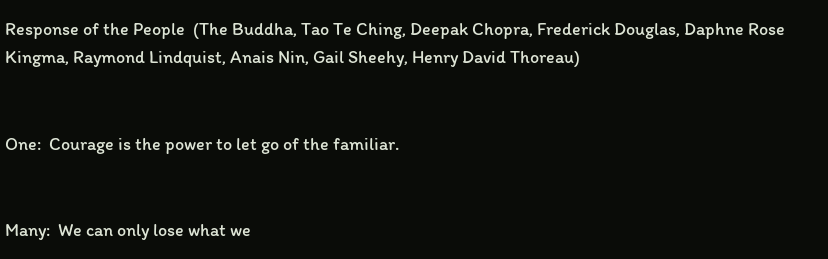Response of the People  (The Buddha, Tao Te Ching, Deepak Chopra, Frederick Douglas, Daphne Rose Kingma, Raymond Lindquist, Anais Nin, Gail Sheehy, Henry David Thoreau)


One:  Courage is the power to let go of the familiar.


Many:  We can only lose what we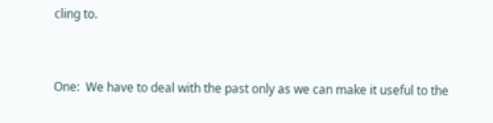cling to.


One:  We have to deal with the past only as we can make it useful to the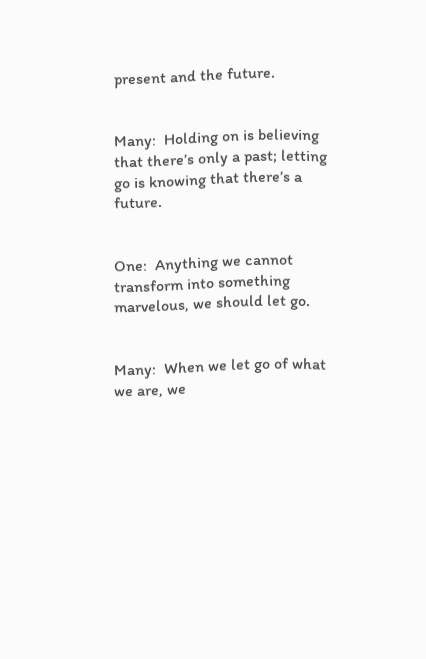present and the future.


Many:  Holding on is believing that there’s only a past; letting go is knowing that there’s a future.


One:  Anything we cannot transform into something marvelous, we should let go.


Many:  When we let go of what we are, we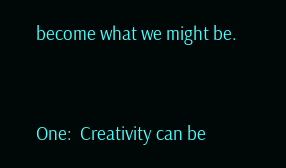become what we might be.


One:  Creativity can be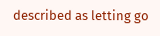described as letting go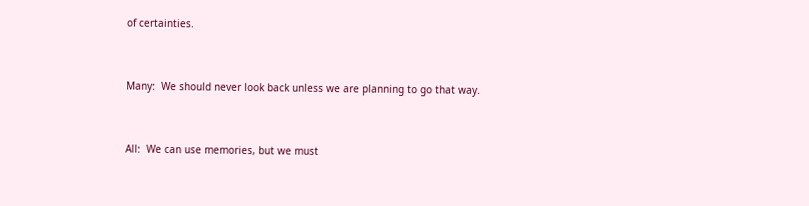of certainties.


Many:  We should never look back unless we are planning to go that way.


All:  We can use memories, but we must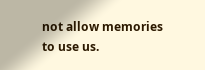not allow memories to use us.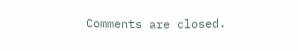Comments are closed.